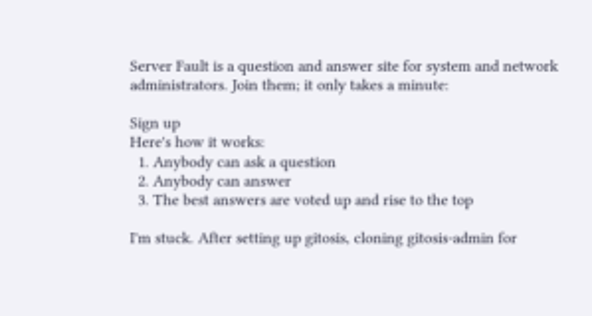Server Fault is a question and answer site for system and network administrators. Join them; it only takes a minute:

Sign up
Here's how it works:
  1. Anybody can ask a question
  2. Anybody can answer
  3. The best answers are voted up and rise to the top

I'm stuck. After setting up gitosis, cloning gitosis-admin for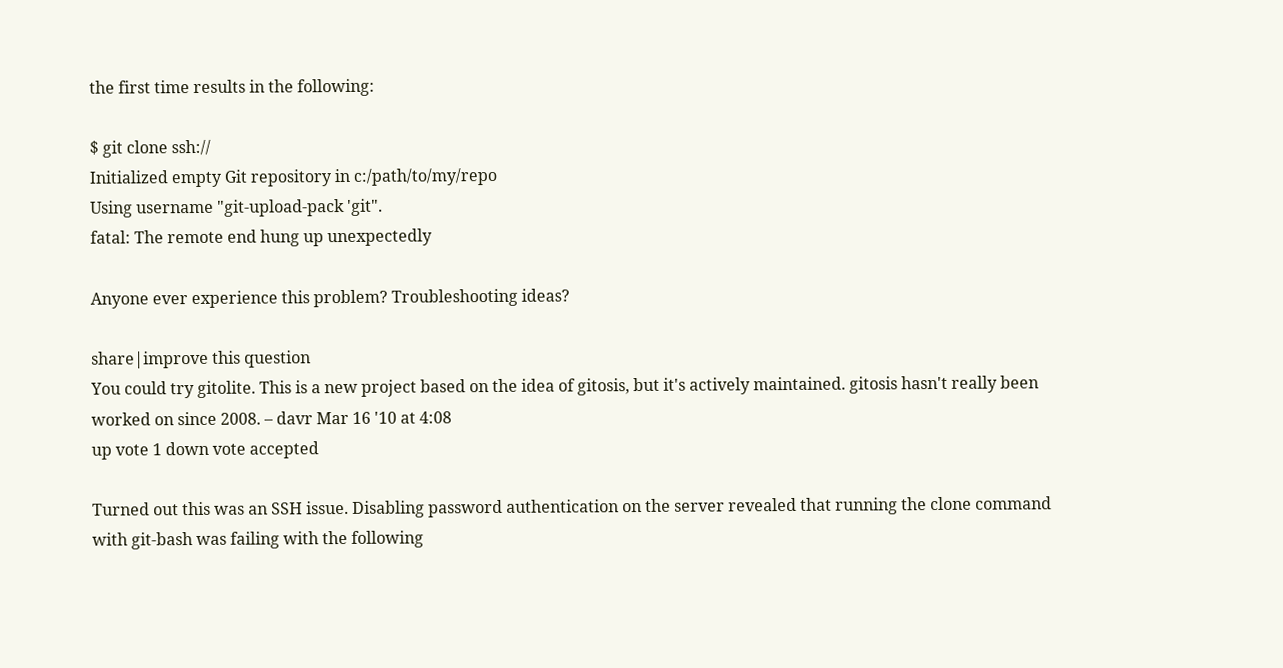the first time results in the following:

$ git clone ssh://
Initialized empty Git repository in c:/path/to/my/repo
Using username "git-upload-pack 'git".
fatal: The remote end hung up unexpectedly

Anyone ever experience this problem? Troubleshooting ideas?

share|improve this question
You could try gitolite. This is a new project based on the idea of gitosis, but it's actively maintained. gitosis hasn't really been worked on since 2008. – davr Mar 16 '10 at 4:08
up vote 1 down vote accepted

Turned out this was an SSH issue. Disabling password authentication on the server revealed that running the clone command with git-bash was failing with the following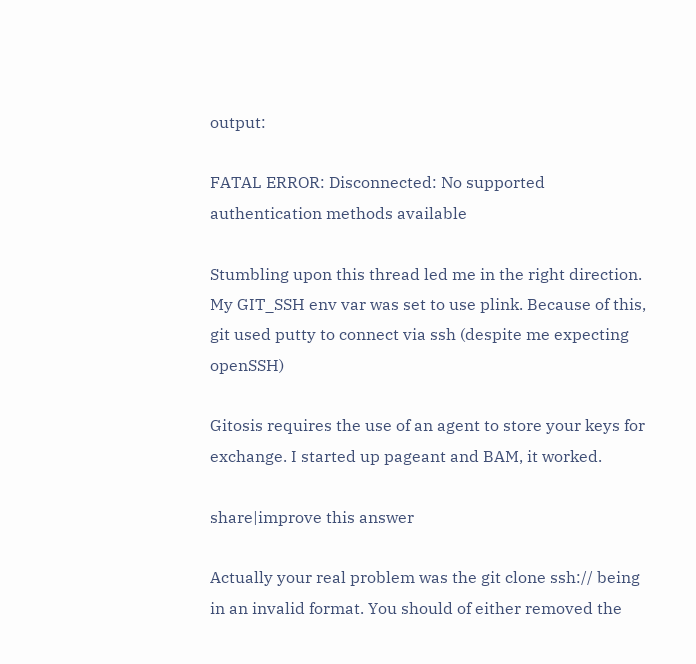output:

FATAL ERROR: Disconnected: No supported authentication methods available

Stumbling upon this thread led me in the right direction. My GIT_SSH env var was set to use plink. Because of this, git used putty to connect via ssh (despite me expecting openSSH)

Gitosis requires the use of an agent to store your keys for exchange. I started up pageant and BAM, it worked.

share|improve this answer

Actually your real problem was the git clone ssh:// being in an invalid format. You should of either removed the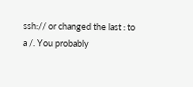ssh:// or changed the last : to a /. You probably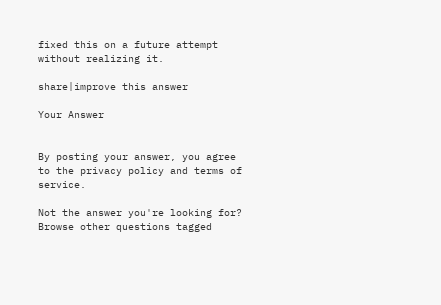fixed this on a future attempt without realizing it.

share|improve this answer

Your Answer


By posting your answer, you agree to the privacy policy and terms of service.

Not the answer you're looking for? Browse other questions tagged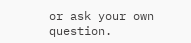or ask your own question.